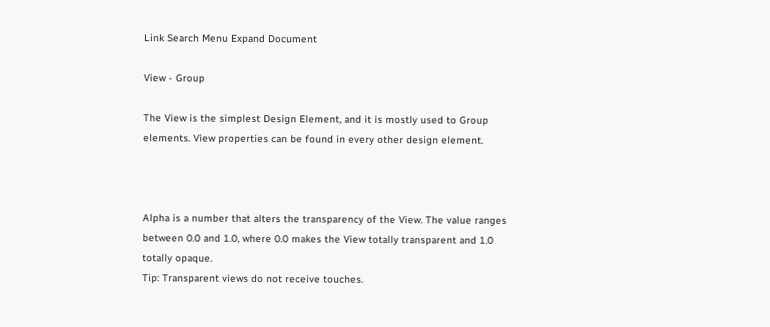Link Search Menu Expand Document

View - Group

The View is the simplest Design Element, and it is mostly used to Group elements. View properties can be found in every other design element.



Alpha is a number that alters the transparency of the View. The value ranges between 0.0 and 1.0, where 0.0 makes the View totally transparent and 1.0 totally opaque.
Tip: Transparent views do not receive touches.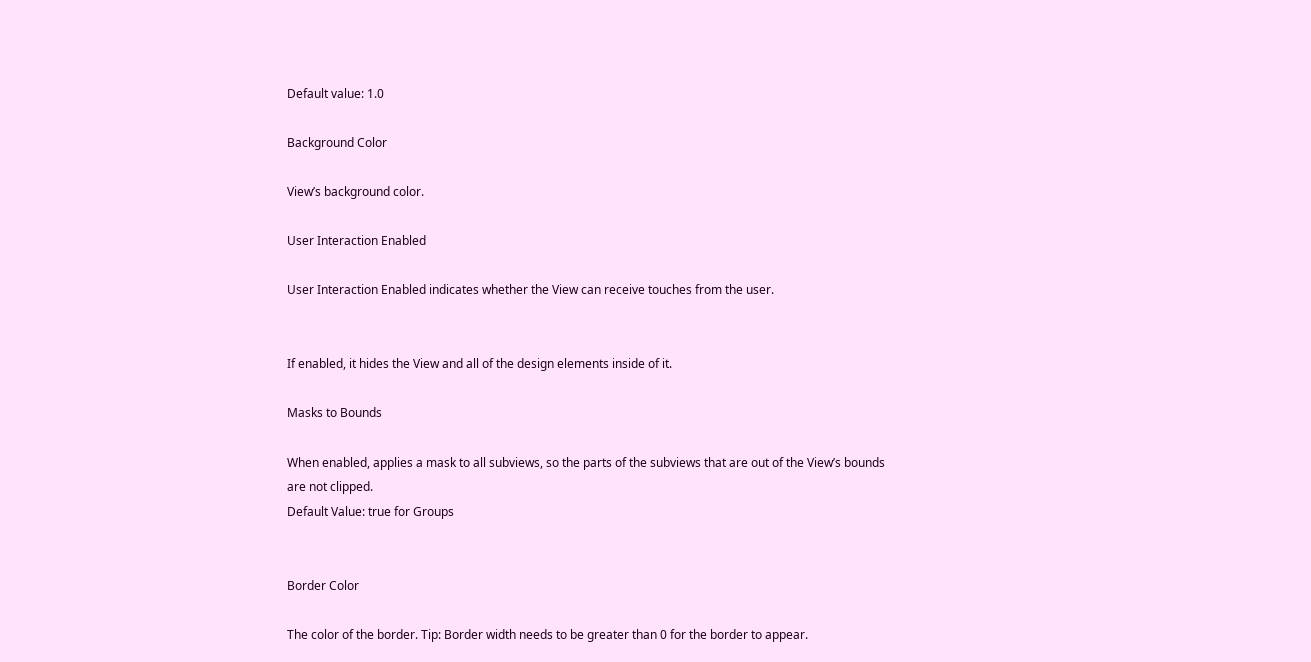Default value: 1.0

Background Color

View’s background color.

User Interaction Enabled

User Interaction Enabled indicates whether the View can receive touches from the user.


If enabled, it hides the View and all of the design elements inside of it.

Masks to Bounds

When enabled, applies a mask to all subviews, so the parts of the subviews that are out of the View’s bounds are not clipped.
Default Value: true for Groups


Border Color

The color of the border. Tip: Border width needs to be greater than 0 for the border to appear.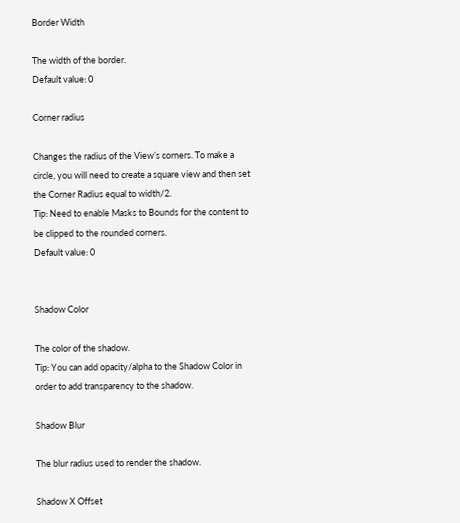Border Width

The width of the border.
Default value: 0

Corner radius

Changes the radius of the View’s corners. To make a circle, you will need to create a square view and then set the Corner Radius equal to width/2.
Tip: Need to enable Masks to Bounds for the content to be clipped to the rounded corners.
Default value: 0


Shadow Color

The color of the shadow.
Tip: You can add opacity/alpha to the Shadow Color in order to add transparency to the shadow.

Shadow Blur

The blur radius used to render the shadow.

Shadow X Offset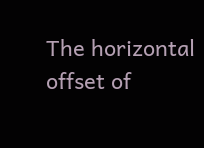The horizontal offset of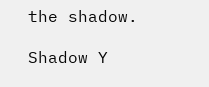the shadow.

Shadow Y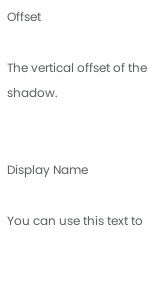Offset

The vertical offset of the shadow.


Display Name

You can use this text to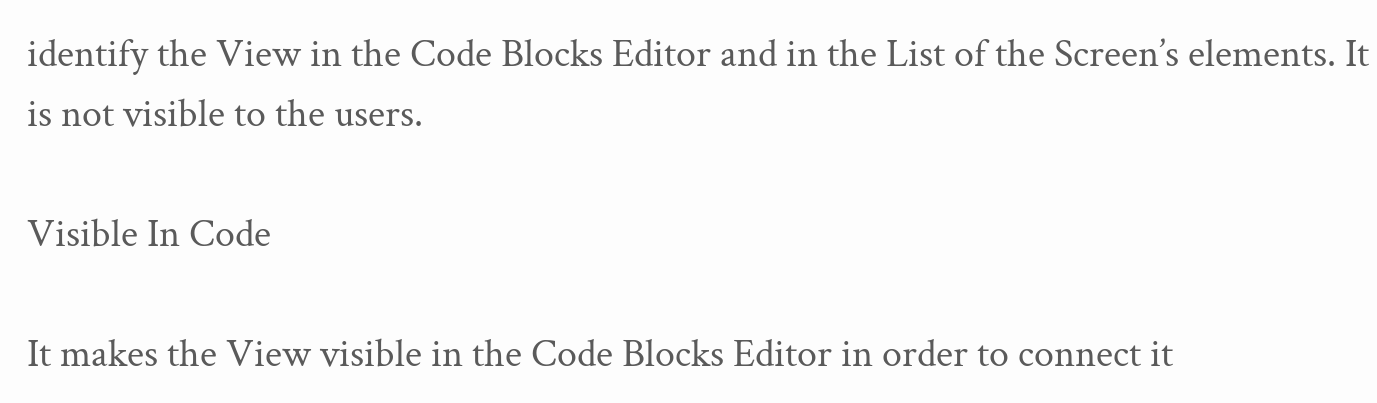identify the View in the Code Blocks Editor and in the List of the Screen’s elements. It is not visible to the users.

Visible In Code

It makes the View visible in the Code Blocks Editor in order to connect it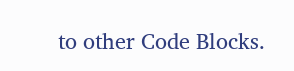to other Code Blocks.